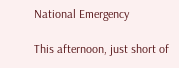National Emergency

This afternoon, just short of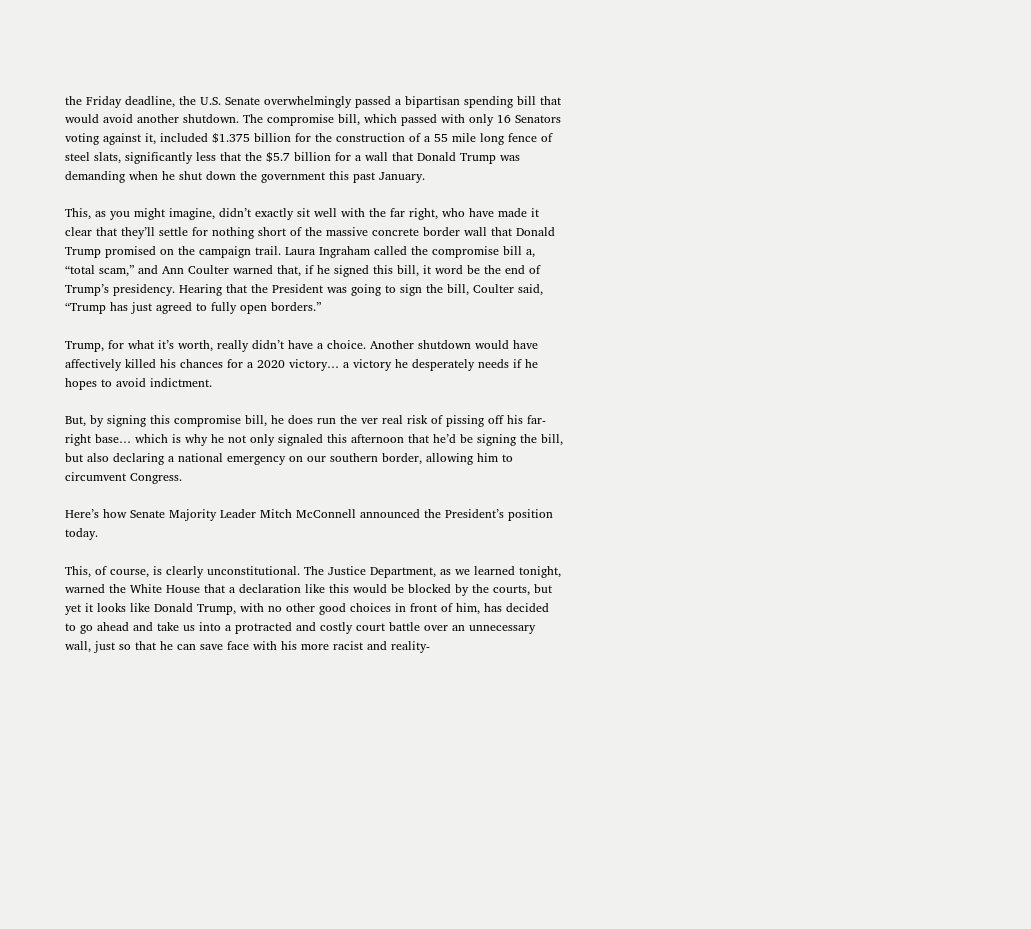the Friday deadline, the U.S. Senate overwhelmingly passed a bipartisan spending bill that would avoid another shutdown. The compromise bill, which passed with only 16 Senators voting against it, included $1.375 billion for the construction of a 55 mile long fence of steel slats, significantly less that the $5.7 billion for a wall that Donald Trump was demanding when he shut down the government this past January.

This, as you might imagine, didn’t exactly sit well with the far right, who have made it clear that they’ll settle for nothing short of the massive concrete border wall that Donald Trump promised on the campaign trail. Laura Ingraham called the compromise bill a, “total scam,” and Ann Coulter warned that, if he signed this bill, it word be the end of Trump’s presidency. Hearing that the President was going to sign the bill, Coulter said, “Trump has just agreed to fully open borders.”

Trump, for what it’s worth, really didn’t have a choice. Another shutdown would have affectively killed his chances for a 2020 victory… a victory he desperately needs if he hopes to avoid indictment.

But, by signing this compromise bill, he does run the ver real risk of pissing off his far-right base… which is why he not only signaled this afternoon that he’d be signing the bill, but also declaring a national emergency on our southern border, allowing him to circumvent Congress.

Here’s how Senate Majority Leader Mitch McConnell announced the President’s position today.

This, of course, is clearly unconstitutional. The Justice Department, as we learned tonight, warned the White House that a declaration like this would be blocked by the courts, but yet it looks like Donald Trump, with no other good choices in front of him, has decided to go ahead and take us into a protracted and costly court battle over an unnecessary wall, just so that he can save face with his more racist and reality-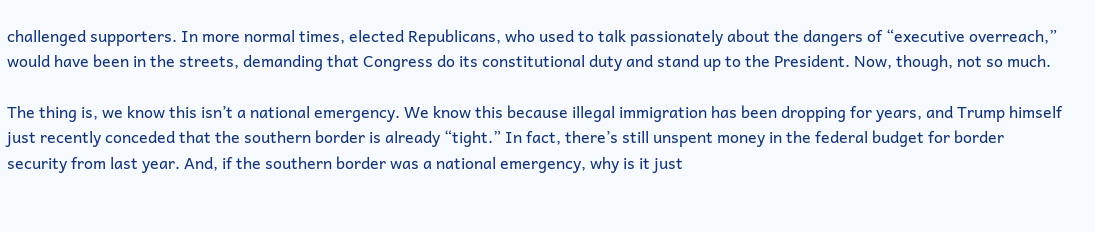challenged supporters. In more normal times, elected Republicans, who used to talk passionately about the dangers of “executive overreach,” would have been in the streets, demanding that Congress do its constitutional duty and stand up to the President. Now, though, not so much.

The thing is, we know this isn’t a national emergency. We know this because illegal immigration has been dropping for years, and Trump himself just recently conceded that the southern border is already “tight.” In fact, there’s still unspent money in the federal budget for border security from last year. And, if the southern border was a national emergency, why is it just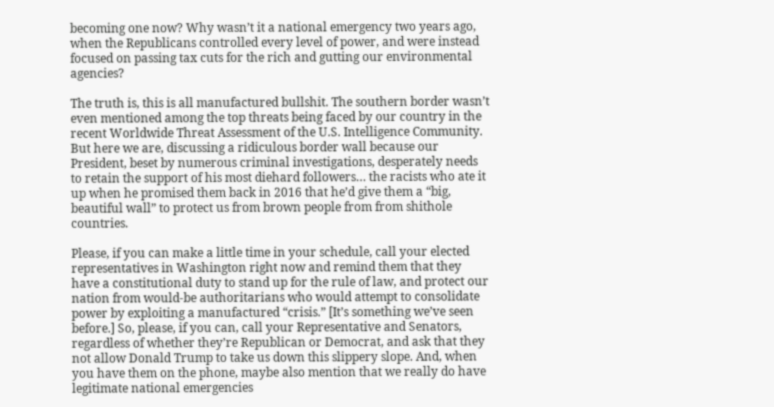becoming one now? Why wasn’t it a national emergency two years ago, when the Republicans controlled every level of power, and were instead focused on passing tax cuts for the rich and gutting our environmental agencies?

The truth is, this is all manufactured bullshit. The southern border wasn’t even mentioned among the top threats being faced by our country in the recent Worldwide Threat Assessment of the U.S. Intelligence Community. But here we are, discussing a ridiculous border wall because our President, beset by numerous criminal investigations, desperately needs to retain the support of his most diehard followers… the racists who ate it up when he promised them back in 2016 that he’d give them a “big, beautiful wall” to protect us from brown people from from shithole countries.

Please, if you can make a little time in your schedule, call your elected representatives in Washington right now and remind them that they have a constitutional duty to stand up for the rule of law, and protect our nation from would-be authoritarians who would attempt to consolidate power by exploiting a manufactured “crisis.” [It’s something we’ve seen before.] So, please, if you can, call your Representative and Senators, regardless of whether they’re Republican or Democrat, and ask that they not allow Donald Trump to take us down this slippery slope. And, when you have them on the phone, maybe also mention that we really do have legitimate national emergencies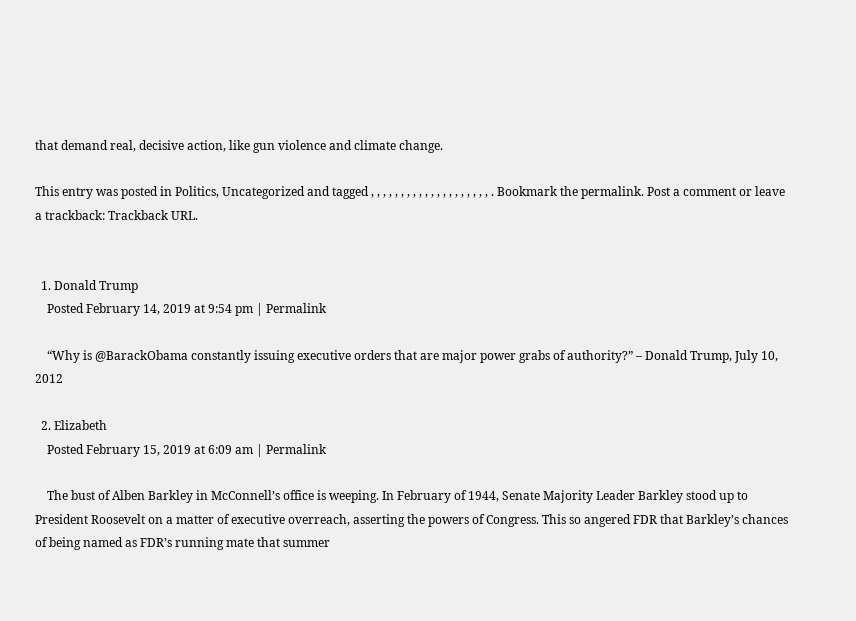that demand real, decisive action, like gun violence and climate change.

This entry was posted in Politics, Uncategorized and tagged , , , , , , , , , , , , , , , , , , , , . Bookmark the permalink. Post a comment or leave a trackback: Trackback URL.


  1. Donald Trump
    Posted February 14, 2019 at 9:54 pm | Permalink

    “Why is @BarackObama constantly issuing executive orders that are major power grabs of authority?” – Donald Trump, July 10, 2012

  2. Elizabeth
    Posted February 15, 2019 at 6:09 am | Permalink

    The bust of Alben Barkley in McConnell’s office is weeping. In February of 1944, Senate Majority Leader Barkley stood up to President Roosevelt on a matter of executive overreach, asserting the powers of Congress. This so angered FDR that Barkley’s chances of being named as FDR’s running mate that summer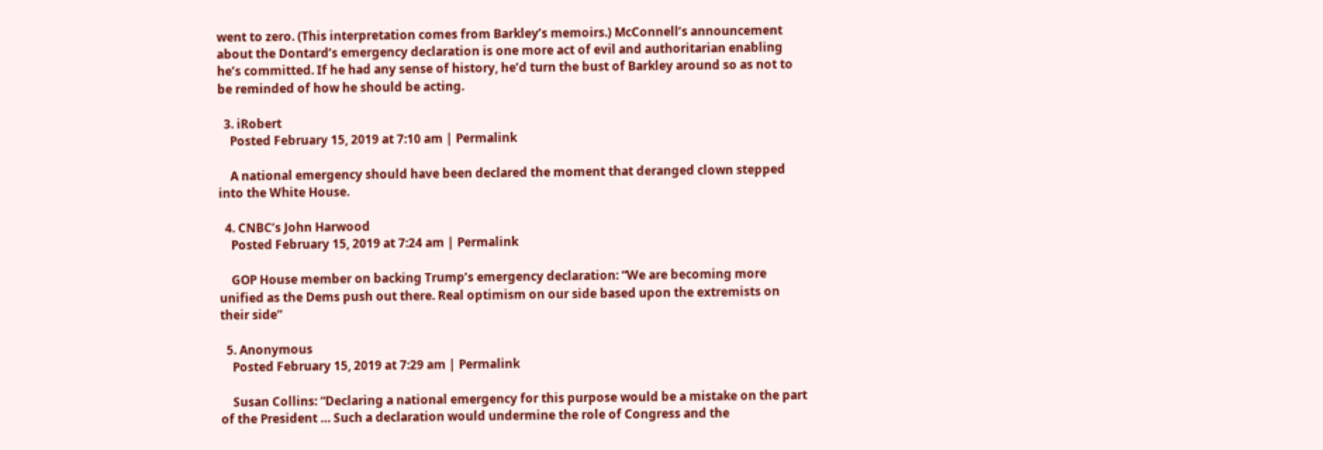went to zero. (This interpretation comes from Barkley’s memoirs.) McConnell’s announcement about the Dontard’s emergency declaration is one more act of evil and authoritarian enabling he’s committed. If he had any sense of history, he’d turn the bust of Barkley around so as not to be reminded of how he should be acting.

  3. iRobert
    Posted February 15, 2019 at 7:10 am | Permalink

    A national emergency should have been declared the moment that deranged clown stepped into the White House.

  4. CNBC’s John Harwood
    Posted February 15, 2019 at 7:24 am | Permalink

    GOP House member on backing Trump’s emergency declaration: “We are becoming more unified as the Dems push out there. Real optimism on our side based upon the extremists on their side”

  5. Anonymous
    Posted February 15, 2019 at 7:29 am | Permalink

    Susan Collins: “Declaring a national emergency for this purpose would be a mistake on the part of the President … Such a declaration would undermine the role of Congress and the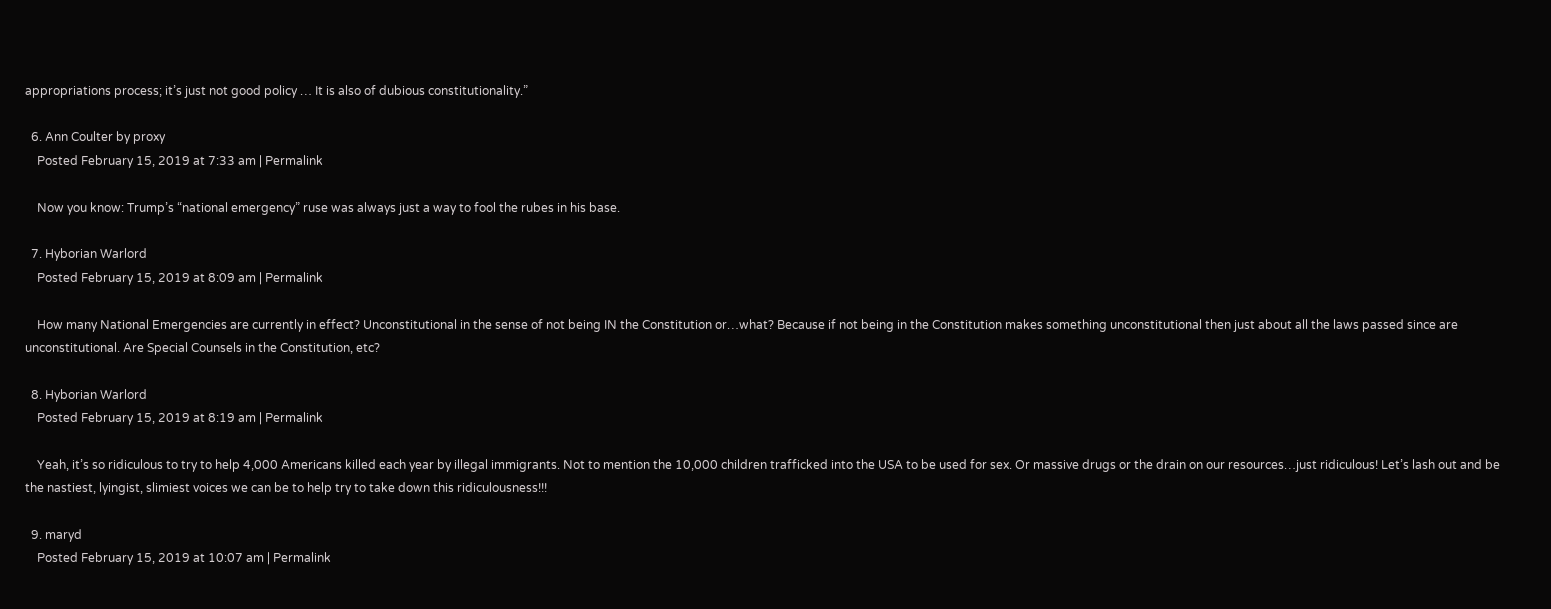appropriations process; it’s just not good policy … It is also of dubious constitutionality.”

  6. Ann Coulter by proxy
    Posted February 15, 2019 at 7:33 am | Permalink

    Now you know: Trump’s “national emergency” ruse was always just a way to fool the rubes in his base.

  7. Hyborian Warlord
    Posted February 15, 2019 at 8:09 am | Permalink

    How many National Emergencies are currently in effect? Unconstitutional in the sense of not being IN the Constitution or…what? Because if not being in the Constitution makes something unconstitutional then just about all the laws passed since are unconstitutional. Are Special Counsels in the Constitution, etc?

  8. Hyborian Warlord
    Posted February 15, 2019 at 8:19 am | Permalink

    Yeah, it’s so ridiculous to try to help 4,000 Americans killed each year by illegal immigrants. Not to mention the 10,000 children trafficked into the USA to be used for sex. Or massive drugs or the drain on our resources…just ridiculous! Let’s lash out and be the nastiest, lyingist, slimiest voices we can be to help try to take down this ridiculousness!!!

  9. maryd
    Posted February 15, 2019 at 10:07 am | Permalink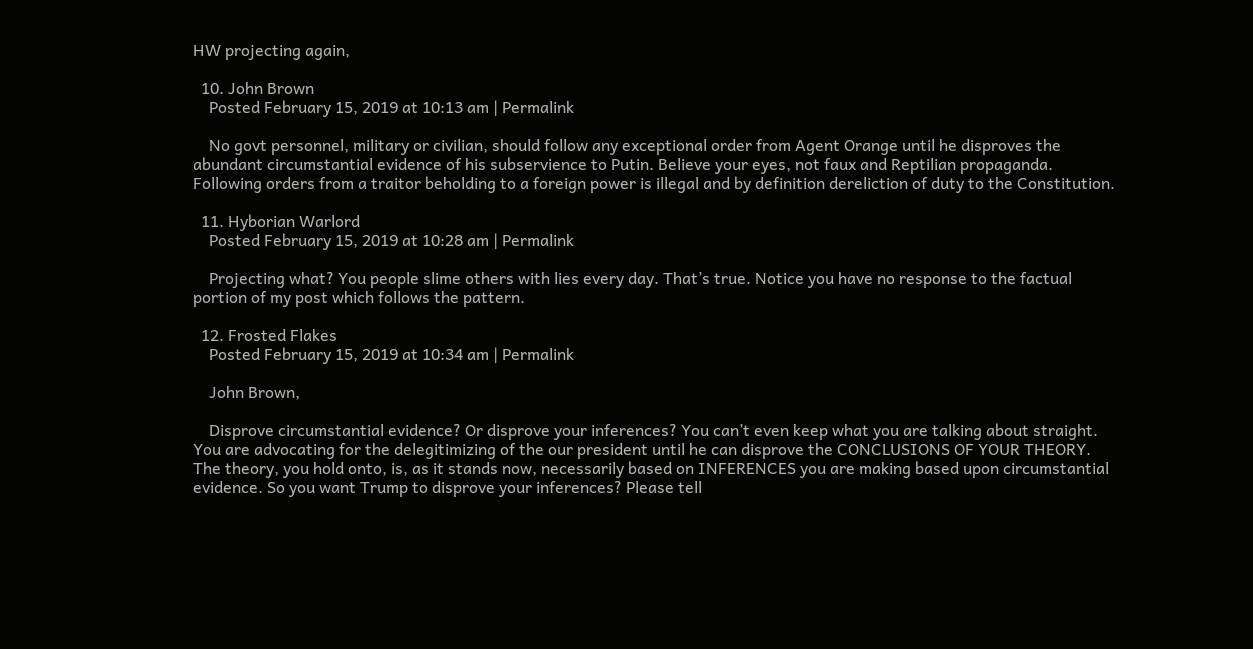HW projecting again,

  10. John Brown
    Posted February 15, 2019 at 10:13 am | Permalink

    No govt personnel, military or civilian, should follow any exceptional order from Agent Orange until he disproves the abundant circumstantial evidence of his subservience to Putin. Believe your eyes, not faux and Reptilian propaganda. Following orders from a traitor beholding to a foreign power is illegal and by definition dereliction of duty to the Constitution.

  11. Hyborian Warlord
    Posted February 15, 2019 at 10:28 am | Permalink

    Projecting what? You people slime others with lies every day. That’s true. Notice you have no response to the factual portion of my post which follows the pattern.

  12. Frosted Flakes
    Posted February 15, 2019 at 10:34 am | Permalink

    John Brown,

    Disprove circumstantial evidence? Or disprove your inferences? You can’t even keep what you are talking about straight. You are advocating for the delegitimizing of the our president until he can disprove the CONCLUSIONS OF YOUR THEORY. The theory, you hold onto, is, as it stands now, necessarily based on INFERENCES you are making based upon circumstantial evidence. So you want Trump to disprove your inferences? Please tell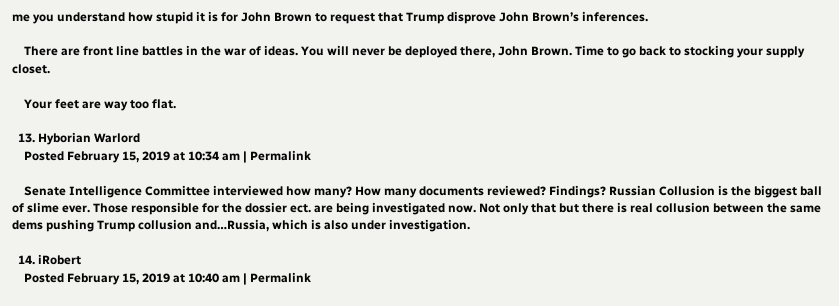me you understand how stupid it is for John Brown to request that Trump disprove John Brown’s inferences.

    There are front line battles in the war of ideas. You will never be deployed there, John Brown. Time to go back to stocking your supply closet.

    Your feet are way too flat.

  13. Hyborian Warlord
    Posted February 15, 2019 at 10:34 am | Permalink

    Senate Intelligence Committee interviewed how many? How many documents reviewed? Findings? Russian Collusion is the biggest ball of slime ever. Those responsible for the dossier ect. are being investigated now. Not only that but there is real collusion between the same dems pushing Trump collusion and…Russia, which is also under investigation.

  14. iRobert
    Posted February 15, 2019 at 10:40 am | Permalink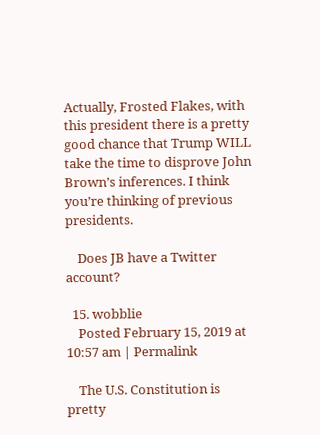Actually, Frosted Flakes, with this president there is a pretty good chance that Trump WILL take the time to disprove John Brown’s inferences. I think you’re thinking of previous presidents.

    Does JB have a Twitter account?

  15. wobblie
    Posted February 15, 2019 at 10:57 am | Permalink

    The U.S. Constitution is pretty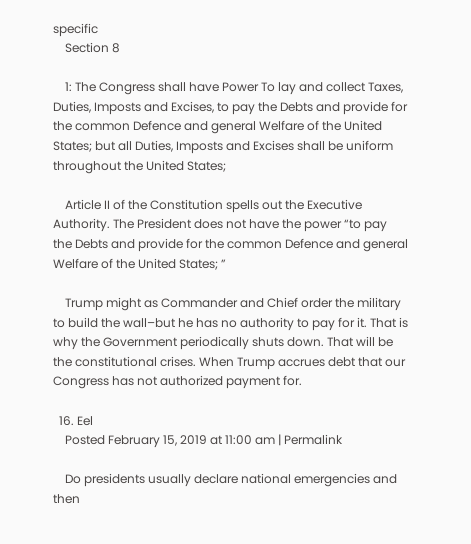specific
    Section 8

    1: The Congress shall have Power To lay and collect Taxes, Duties, Imposts and Excises, to pay the Debts and provide for the common Defence and general Welfare of the United States; but all Duties, Imposts and Excises shall be uniform throughout the United States;

    Article II of the Constitution spells out the Executive Authority. The President does not have the power “to pay the Debts and provide for the common Defence and general Welfare of the United States; ”

    Trump might as Commander and Chief order the military to build the wall–but he has no authority to pay for it. That is why the Government periodically shuts down. That will be the constitutional crises. When Trump accrues debt that our Congress has not authorized payment for.

  16. Eel
    Posted February 15, 2019 at 11:00 am | Permalink

    Do presidents usually declare national emergencies and then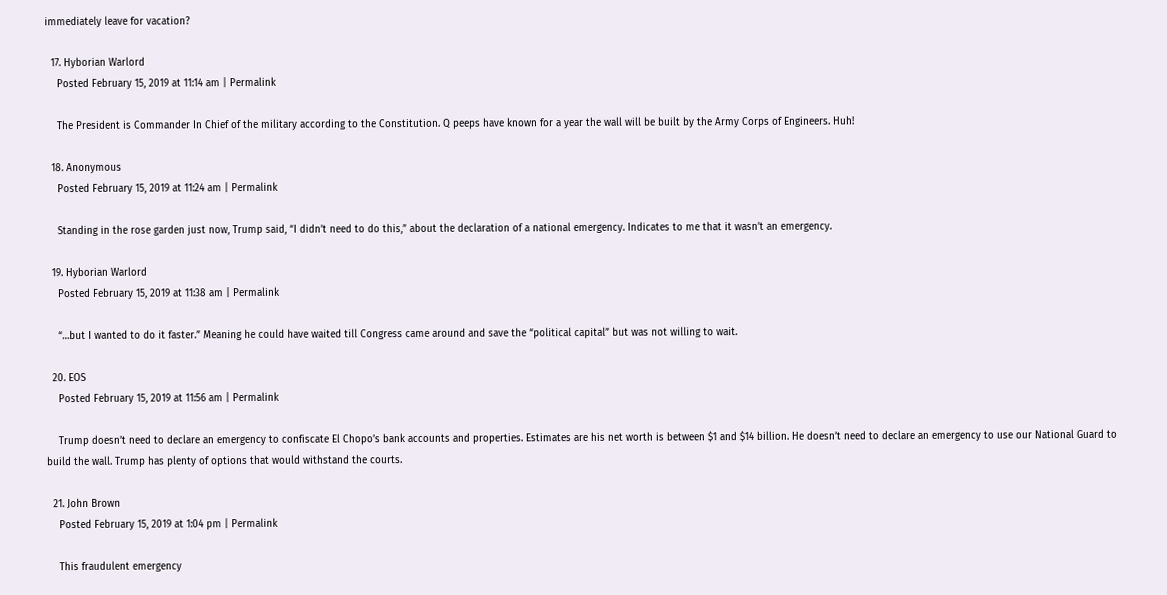immediately leave for vacation?

  17. Hyborian Warlord
    Posted February 15, 2019 at 11:14 am | Permalink

    The President is Commander In Chief of the military according to the Constitution. Q peeps have known for a year the wall will be built by the Army Corps of Engineers. Huh!

  18. Anonymous
    Posted February 15, 2019 at 11:24 am | Permalink

    Standing in the rose garden just now, Trump said, “I didn’t need to do this,” about the declaration of a national emergency. Indicates to me that it wasn’t an emergency.

  19. Hyborian Warlord
    Posted February 15, 2019 at 11:38 am | Permalink

    “…but I wanted to do it faster.” Meaning he could have waited till Congress came around and save the “political capital” but was not willing to wait.

  20. EOS
    Posted February 15, 2019 at 11:56 am | Permalink

    Trump doesn’t need to declare an emergency to confiscate El Chopo’s bank accounts and properties. Estimates are his net worth is between $1 and $14 billion. He doesn’t need to declare an emergency to use our National Guard to build the wall. Trump has plenty of options that would withstand the courts.

  21. John Brown
    Posted February 15, 2019 at 1:04 pm | Permalink

    This fraudulent emergency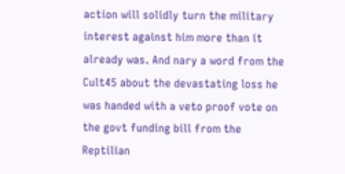action will solidly turn the military interest against him more than it already was. And nary a word from the Cult45 about the devastating loss he was handed with a veto proof vote on the govt funding bill from the Reptilian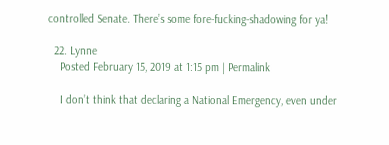controlled Senate. There’s some fore-fucking-shadowing for ya!

  22. Lynne
    Posted February 15, 2019 at 1:15 pm | Permalink

    I don’t think that declaring a National Emergency, even under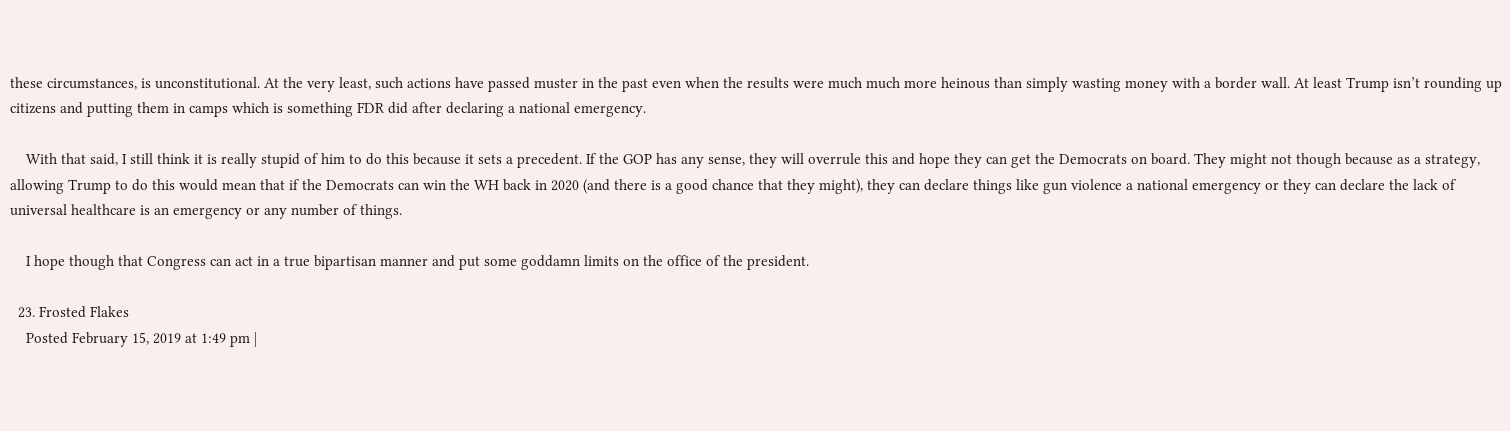these circumstances, is unconstitutional. At the very least, such actions have passed muster in the past even when the results were much much more heinous than simply wasting money with a border wall. At least Trump isn’t rounding up citizens and putting them in camps which is something FDR did after declaring a national emergency.

    With that said, I still think it is really stupid of him to do this because it sets a precedent. If the GOP has any sense, they will overrule this and hope they can get the Democrats on board. They might not though because as a strategy, allowing Trump to do this would mean that if the Democrats can win the WH back in 2020 (and there is a good chance that they might), they can declare things like gun violence a national emergency or they can declare the lack of universal healthcare is an emergency or any number of things.

    I hope though that Congress can act in a true bipartisan manner and put some goddamn limits on the office of the president.

  23. Frosted Flakes
    Posted February 15, 2019 at 1:49 pm |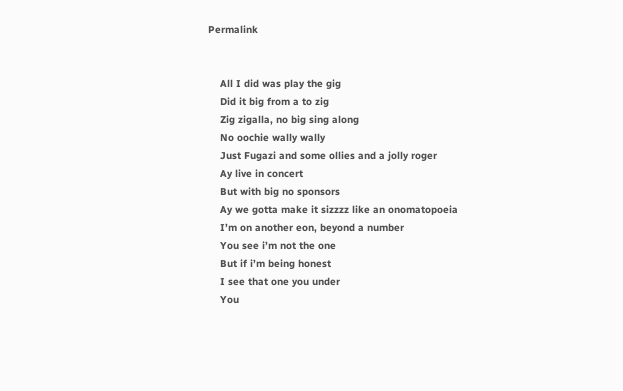Permalink


    All I did was play the gig
    Did it big from a to zig
    Zig zigalla, no big sing along
    No oochie wally wally
    Just Fugazi and some ollies and a jolly roger
    Ay live in concert
    But with big no sponsors
    Ay we gotta make it sizzzz like an onomatopoeia
    I’m on another eon, beyond a number
    You see i’m not the one
    But if i’m being honest
    I see that one you under
    You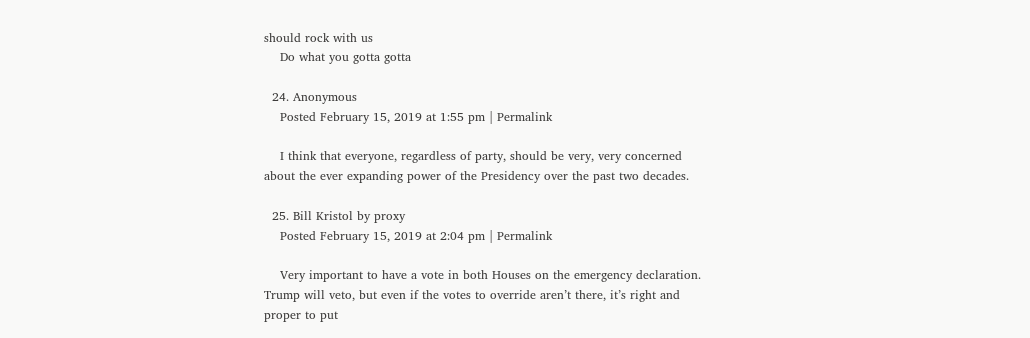should rock with us
    Do what you gotta gotta

  24. Anonymous
    Posted February 15, 2019 at 1:55 pm | Permalink

    I think that everyone, regardless of party, should be very, very concerned about the ever expanding power of the Presidency over the past two decades.

  25. Bill Kristol by proxy
    Posted February 15, 2019 at 2:04 pm | Permalink

    Very important to have a vote in both Houses on the emergency declaration. Trump will veto, but even if the votes to override aren’t there, it’s right and proper to put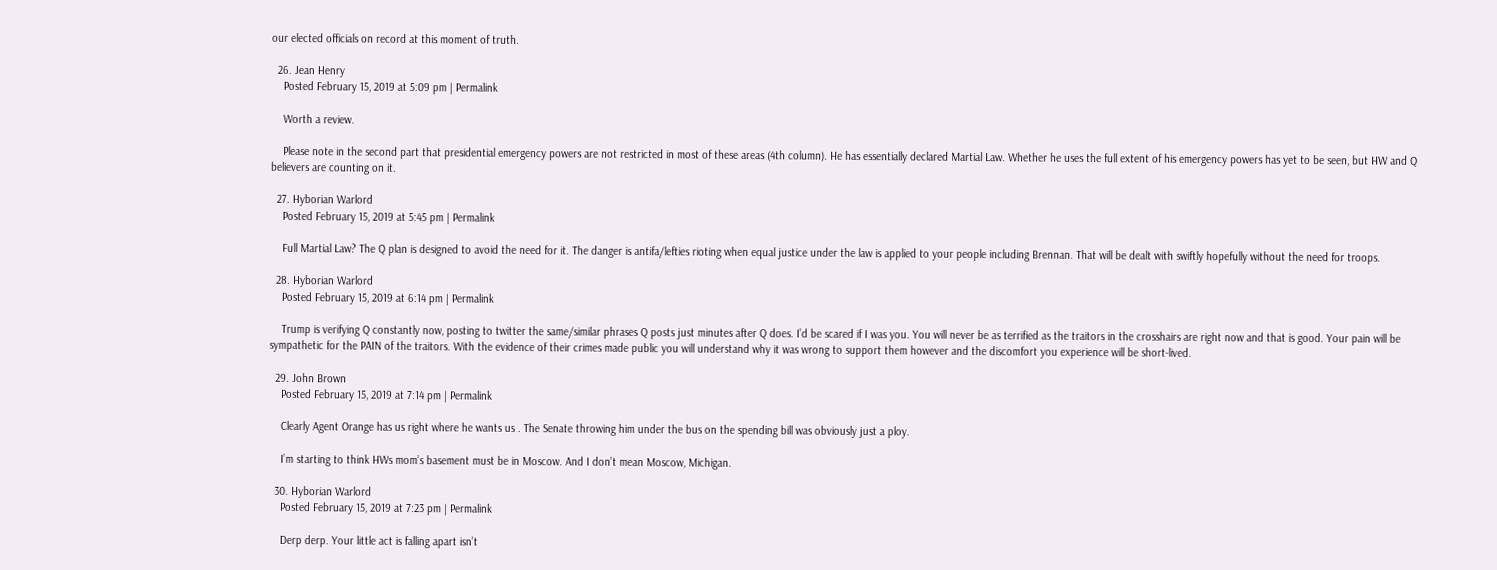our elected officials on record at this moment of truth.

  26. Jean Henry
    Posted February 15, 2019 at 5:09 pm | Permalink

    Worth a review.

    Please note in the second part that presidential emergency powers are not restricted in most of these areas (4th column). He has essentially declared Martial Law. Whether he uses the full extent of his emergency powers has yet to be seen, but HW and Q believers are counting on it.

  27. Hyborian Warlord
    Posted February 15, 2019 at 5:45 pm | Permalink

    Full Martial Law? The Q plan is designed to avoid the need for it. The danger is antifa/lefties rioting when equal justice under the law is applied to your people including Brennan. That will be dealt with swiftly hopefully without the need for troops.

  28. Hyborian Warlord
    Posted February 15, 2019 at 6:14 pm | Permalink

    Trump is verifying Q constantly now, posting to twitter the same/similar phrases Q posts just minutes after Q does. I’d be scared if I was you. You will never be as terrified as the traitors in the crosshairs are right now and that is good. Your pain will be sympathetic for the PAIN of the traitors. With the evidence of their crimes made public you will understand why it was wrong to support them however and the discomfort you experience will be short-lived.

  29. John Brown
    Posted February 15, 2019 at 7:14 pm | Permalink

    Clearly Agent Orange has us right where he wants us . The Senate throwing him under the bus on the spending bill was obviously just a ploy.

    I’m starting to think HWs mom’s basement must be in Moscow. And I don’t mean Moscow, Michigan.

  30. Hyborian Warlord
    Posted February 15, 2019 at 7:23 pm | Permalink

    Derp derp. Your little act is falling apart isn’t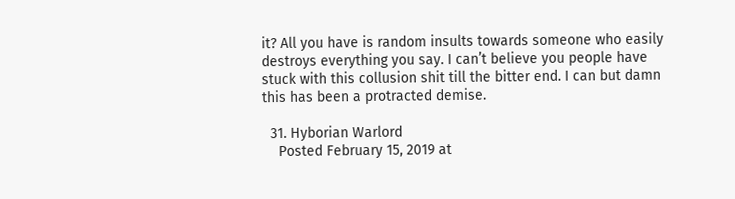it? All you have is random insults towards someone who easily destroys everything you say. I can’t believe you people have stuck with this collusion shit till the bitter end. I can but damn this has been a protracted demise.

  31. Hyborian Warlord
    Posted February 15, 2019 at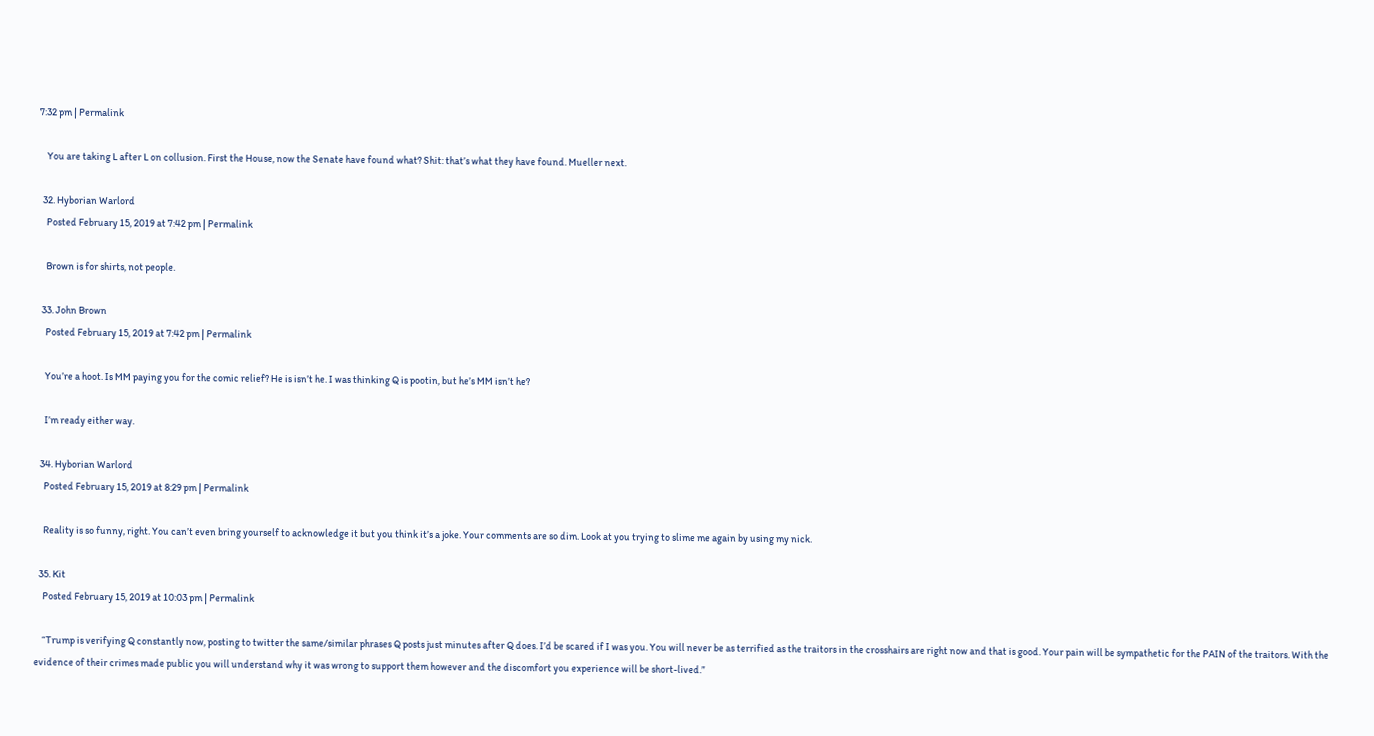7:32 pm | Permalink

    You are taking L after L on collusion. First the House, now the Senate have found what? Shit: that’s what they have found. Mueller next.

  32. Hyborian Warlord
    Posted February 15, 2019 at 7:42 pm | Permalink

    Brown is for shirts, not people.

  33. John Brown
    Posted February 15, 2019 at 7:42 pm | Permalink

    You’re a hoot. Is MM paying you for the comic relief? He is isn’t he. I was thinking Q is pootin, but he’s MM isn’t he?

    I’m ready either way.

  34. Hyborian Warlord
    Posted February 15, 2019 at 8:29 pm | Permalink

    Reality is so funny, right. You can’t even bring yourself to acknowledge it but you think it’s a joke. Your comments are so dim. Look at you trying to slime me again by using my nick.

  35. Kit
    Posted February 15, 2019 at 10:03 pm | Permalink

    “Trump is verifying Q constantly now, posting to twitter the same/similar phrases Q posts just minutes after Q does. I’d be scared if I was you. You will never be as terrified as the traitors in the crosshairs are right now and that is good. Your pain will be sympathetic for the PAIN of the traitors. With the evidence of their crimes made public you will understand why it was wrong to support them however and the discomfort you experience will be short-lived.”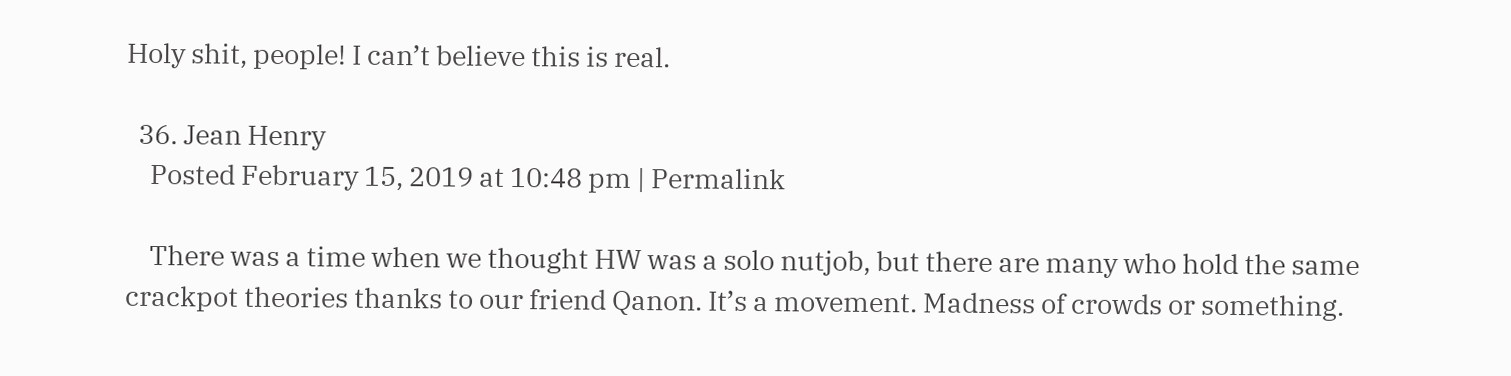Holy shit, people! I can’t believe this is real.

  36. Jean Henry
    Posted February 15, 2019 at 10:48 pm | Permalink

    There was a time when we thought HW was a solo nutjob, but there are many who hold the same crackpot theories thanks to our friend Qanon. It’s a movement. Madness of crowds or something.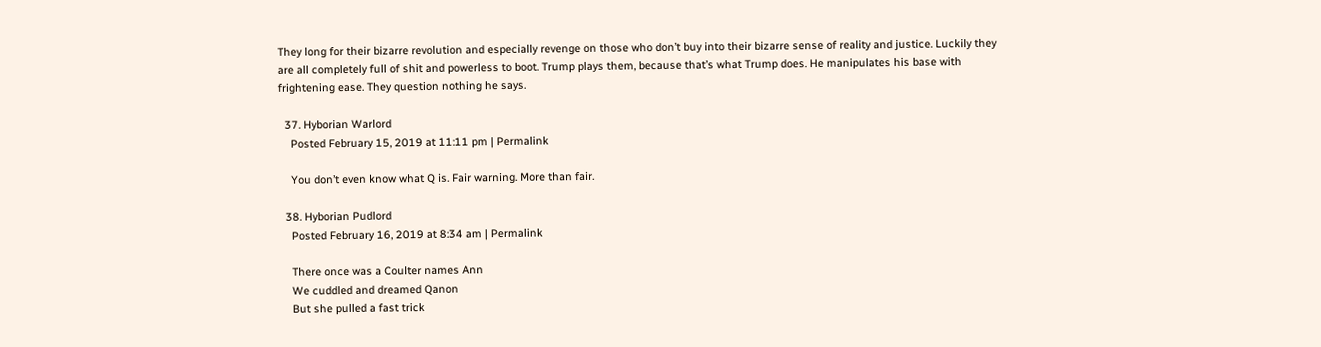They long for their bizarre revolution and especially revenge on those who don’t buy into their bizarre sense of reality and justice. Luckily they are all completely full of shit and powerless to boot. Trump plays them, because that’s what Trump does. He manipulates his base with frightening ease. They question nothing he says.

  37. Hyborian Warlord
    Posted February 15, 2019 at 11:11 pm | Permalink

    You don’t even know what Q is. Fair warning. More than fair.

  38. Hyborian Pudlord
    Posted February 16, 2019 at 8:34 am | Permalink

    There once was a Coulter names Ann
    We cuddled and dreamed Qanon
    But she pulled a fast trick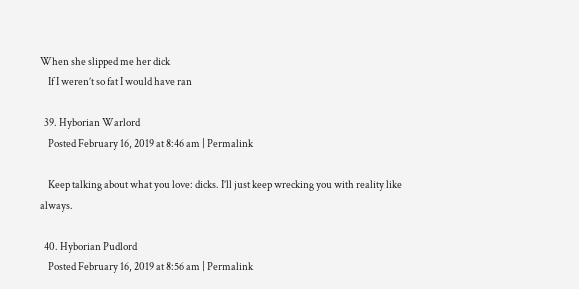When she slipped me her dick
    If I weren’t so fat I would have ran

  39. Hyborian Warlord
    Posted February 16, 2019 at 8:46 am | Permalink

    Keep talking about what you love: dicks. I’ll just keep wrecking you with reality like always.

  40. Hyborian Pudlord
    Posted February 16, 2019 at 8:56 am | Permalink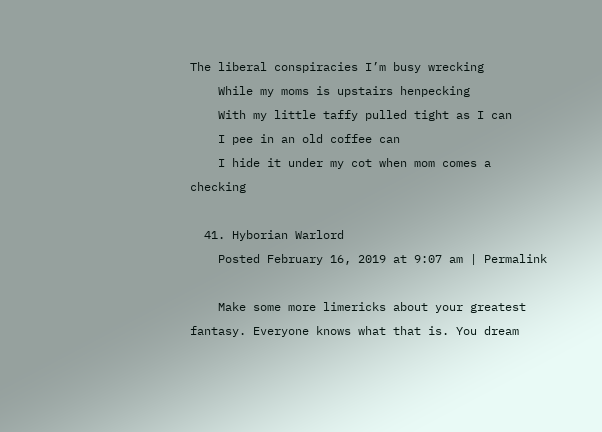The liberal conspiracies I’m busy wrecking
    While my moms is upstairs henpecking
    With my little taffy pulled tight as I can
    I pee in an old coffee can
    I hide it under my cot when mom comes a checking

  41. Hyborian Warlord
    Posted February 16, 2019 at 9:07 am | Permalink

    Make some more limericks about your greatest fantasy. Everyone knows what that is. You dream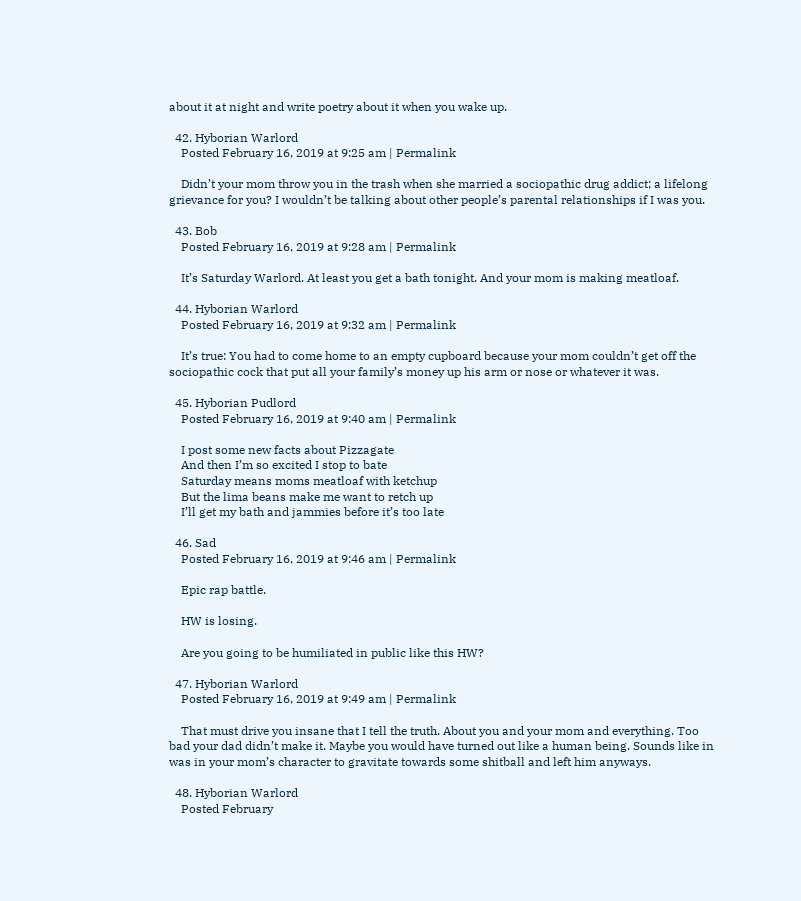about it at night and write poetry about it when you wake up.

  42. Hyborian Warlord
    Posted February 16, 2019 at 9:25 am | Permalink

    Didn’t your mom throw you in the trash when she married a sociopathic drug addict; a lifelong grievance for you? I wouldn’t be talking about other people’s parental relationships if I was you.

  43. Bob
    Posted February 16, 2019 at 9:28 am | Permalink

    It’s Saturday Warlord. At least you get a bath tonight. And your mom is making meatloaf.

  44. Hyborian Warlord
    Posted February 16, 2019 at 9:32 am | Permalink

    It’s true: You had to come home to an empty cupboard because your mom couldn’t get off the sociopathic cock that put all your family’s money up his arm or nose or whatever it was.

  45. Hyborian Pudlord
    Posted February 16, 2019 at 9:40 am | Permalink

    I post some new facts about Pizzagate
    And then I’m so excited I stop to bate
    Saturday means moms meatloaf with ketchup
    But the lima beans make me want to retch up
    I’ll get my bath and jammies before it’s too late

  46. Sad
    Posted February 16, 2019 at 9:46 am | Permalink

    Epic rap battle.

    HW is losing.

    Are you going to be humiliated in public like this HW?

  47. Hyborian Warlord
    Posted February 16, 2019 at 9:49 am | Permalink

    That must drive you insane that I tell the truth. About you and your mom and everything. Too bad your dad didn’t make it. Maybe you would have turned out like a human being. Sounds like in was in your mom’s character to gravitate towards some shitball and left him anyways.

  48. Hyborian Warlord
    Posted February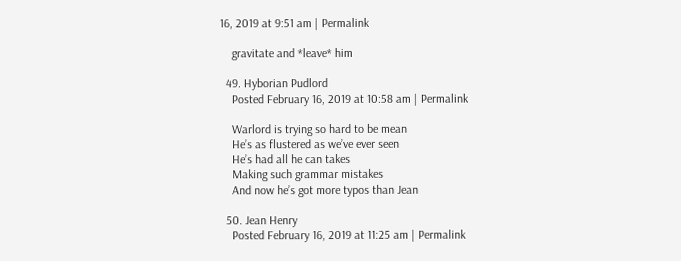16, 2019 at 9:51 am | Permalink

    gravitate and *leave* him

  49. Hyborian Pudlord
    Posted February 16, 2019 at 10:58 am | Permalink

    Warlord is trying so hard to be mean
    He’s as flustered as we’ve ever seen
    He’s had all he can takes
    Making such grammar mistakes
    And now he’s got more typos than Jean

  50. Jean Henry
    Posted February 16, 2019 at 11:25 am | Permalink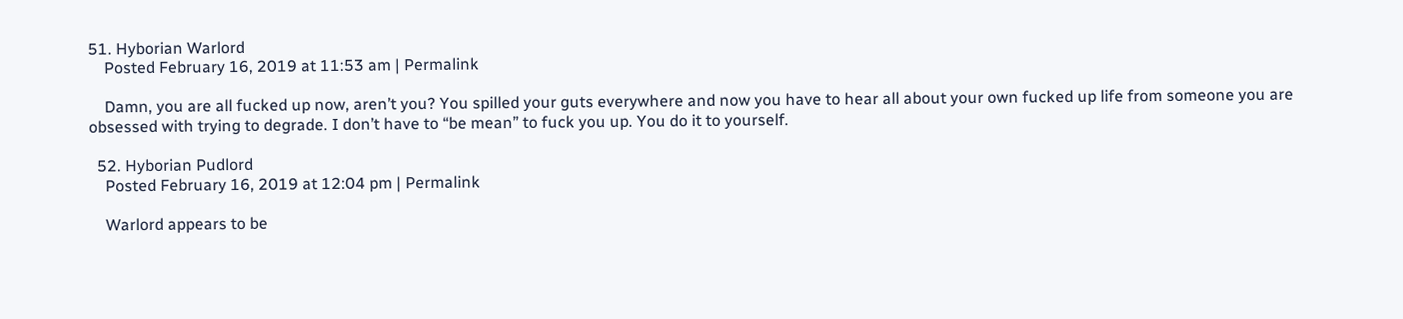51. Hyborian Warlord
    Posted February 16, 2019 at 11:53 am | Permalink

    Damn, you are all fucked up now, aren’t you? You spilled your guts everywhere and now you have to hear all about your own fucked up life from someone you are obsessed with trying to degrade. I don’t have to “be mean” to fuck you up. You do it to yourself.

  52. Hyborian Pudlord
    Posted February 16, 2019 at 12:04 pm | Permalink

    Warlord appears to be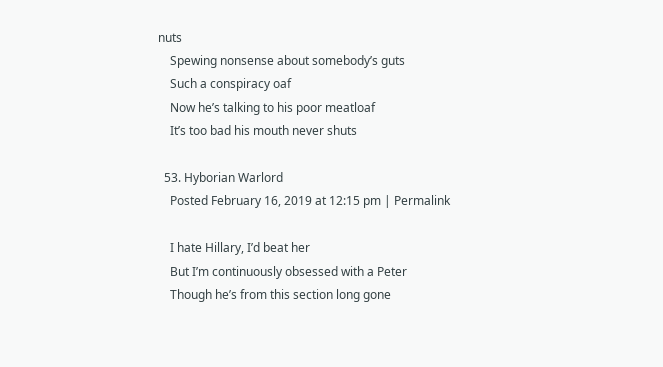nuts
    Spewing nonsense about somebody’s guts
    Such a conspiracy oaf
    Now he’s talking to his poor meatloaf
    It’s too bad his mouth never shuts

  53. Hyborian Warlord
    Posted February 16, 2019 at 12:15 pm | Permalink

    I hate Hillary, I’d beat her
    But I’m continuously obsessed with a Peter
    Though he’s from this section long gone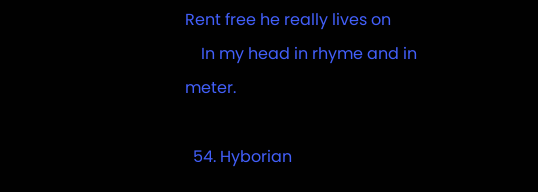Rent free he really lives on
    In my head in rhyme and in meter.

  54. Hyborian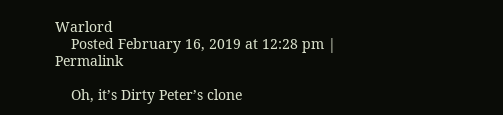Warlord
    Posted February 16, 2019 at 12:28 pm | Permalink

    Oh, it’s Dirty Peter’s clone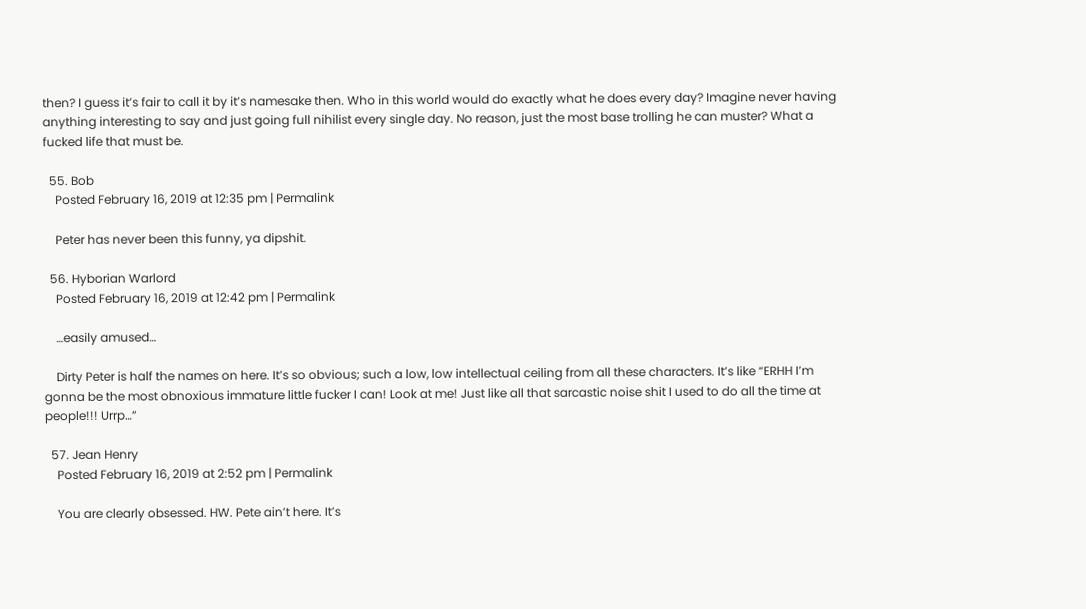then? I guess it’s fair to call it by it’s namesake then. Who in this world would do exactly what he does every day? Imagine never having anything interesting to say and just going full nihilist every single day. No reason, just the most base trolling he can muster? What a fucked life that must be.

  55. Bob
    Posted February 16, 2019 at 12:35 pm | Permalink

    Peter has never been this funny, ya dipshit.

  56. Hyborian Warlord
    Posted February 16, 2019 at 12:42 pm | Permalink

    …easily amused…

    Dirty Peter is half the names on here. It’s so obvious; such a low, low intellectual ceiling from all these characters. It’s like “ERHH I’m gonna be the most obnoxious immature little fucker I can! Look at me! Just like all that sarcastic noise shit I used to do all the time at people!!! Urrp…”

  57. Jean Henry
    Posted February 16, 2019 at 2:52 pm | Permalink

    You are clearly obsessed. HW. Pete ain’t here. It’s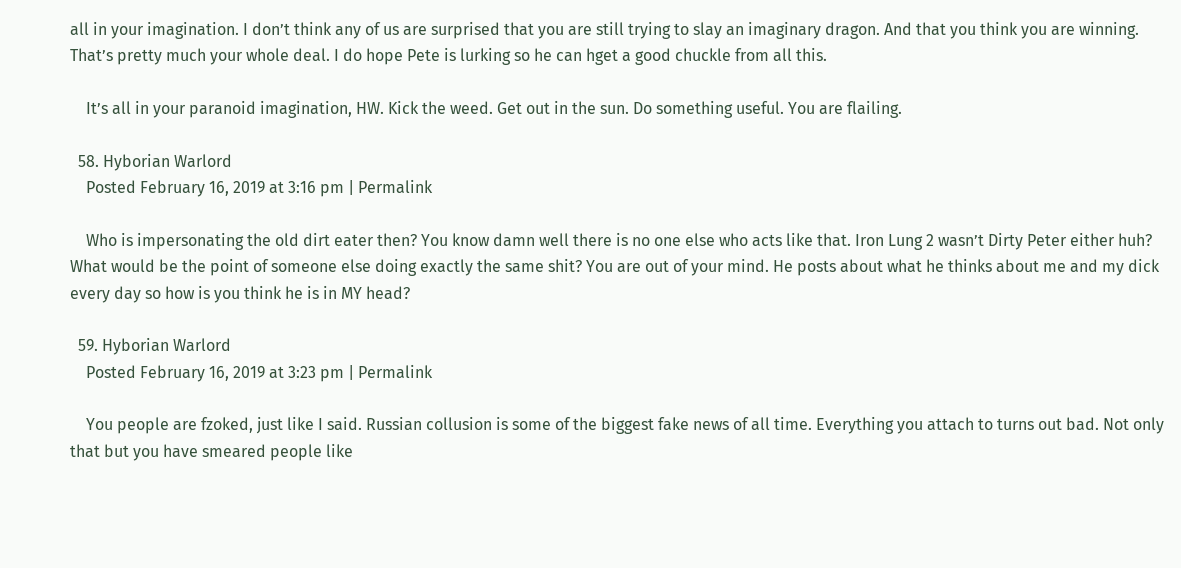all in your imagination. I don’t think any of us are surprised that you are still trying to slay an imaginary dragon. And that you think you are winning. That’s pretty much your whole deal. I do hope Pete is lurking so he can hget a good chuckle from all this.

    It’s all in your paranoid imagination, HW. Kick the weed. Get out in the sun. Do something useful. You are flailing.

  58. Hyborian Warlord
    Posted February 16, 2019 at 3:16 pm | Permalink

    Who is impersonating the old dirt eater then? You know damn well there is no one else who acts like that. Iron Lung 2 wasn’t Dirty Peter either huh? What would be the point of someone else doing exactly the same shit? You are out of your mind. He posts about what he thinks about me and my dick every day so how is you think he is in MY head?

  59. Hyborian Warlord
    Posted February 16, 2019 at 3:23 pm | Permalink

    You people are fzoked, just like I said. Russian collusion is some of the biggest fake news of all time. Everything you attach to turns out bad. Not only that but you have smeared people like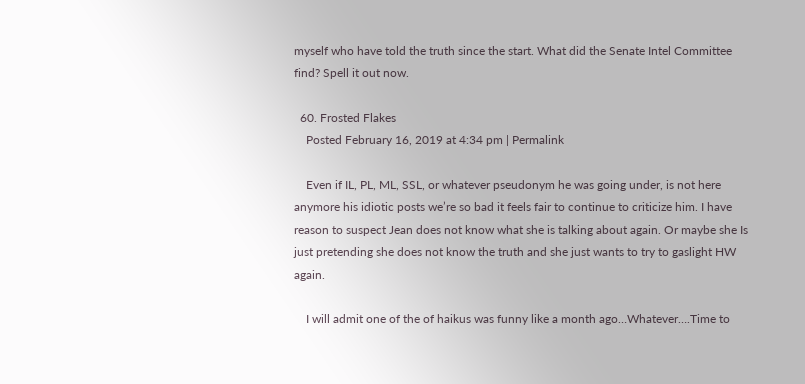myself who have told the truth since the start. What did the Senate Intel Committee find? Spell it out now.

  60. Frosted Flakes
    Posted February 16, 2019 at 4:34 pm | Permalink

    Even if IL, PL, ML, SSL, or whatever pseudonym he was going under, is not here anymore his idiotic posts we’re so bad it feels fair to continue to criticize him. I have reason to suspect Jean does not know what she is talking about again. Or maybe she Is just pretending she does not know the truth and she just wants to try to gaslight HW again.

    I will admit one of the of haikus was funny like a month ago…Whatever….Time to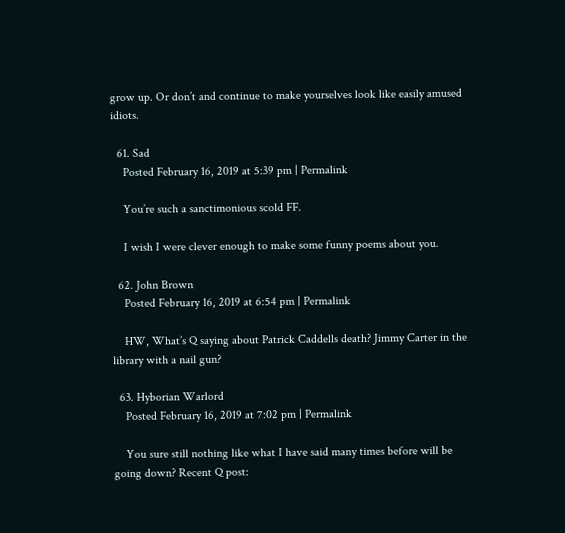grow up. Or don’t and continue to make yourselves look like easily amused idiots.

  61. Sad
    Posted February 16, 2019 at 5:39 pm | Permalink

    You’re such a sanctimonious scold FF.

    I wish I were clever enough to make some funny poems about you.

  62. John Brown
    Posted February 16, 2019 at 6:54 pm | Permalink

    HW, What’s Q saying about Patrick Caddells death? Jimmy Carter in the library with a nail gun?

  63. Hyborian Warlord
    Posted February 16, 2019 at 7:02 pm | Permalink

    You sure still nothing like what I have said many times before will be going down? Recent Q post: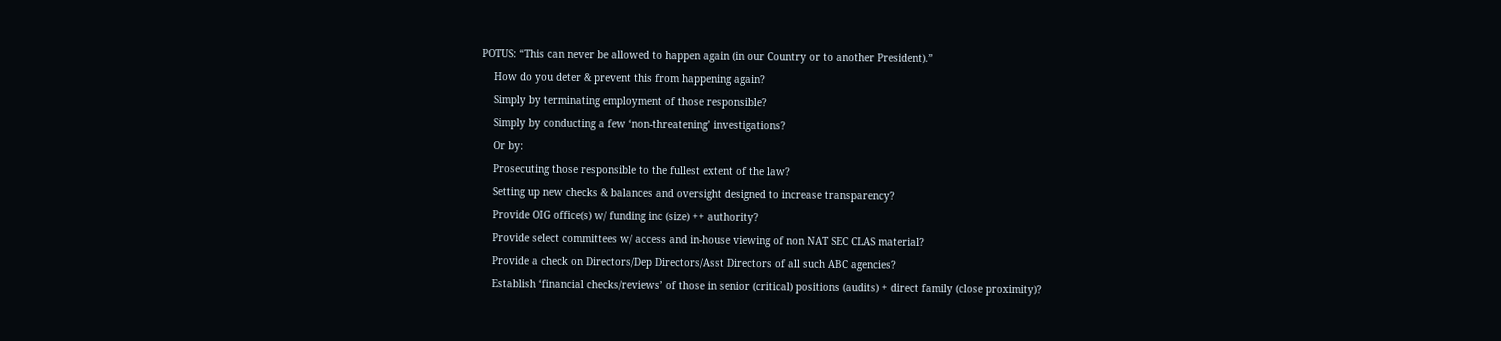POTUS: “This can never be allowed to happen again (in our Country or to another President).”
    How do you deter & prevent this from happening again?
    Simply by terminating employment of those responsible?
    Simply by conducting a few ‘non-threatening’ investigations?
    Or by:
    Prosecuting those responsible to the fullest extent of the law?
    Setting up new checks & balances and oversight designed to increase transparency?
    Provide OIG office(s) w/ funding inc (size) ++ authority?
    Provide select committees w/ access and in-house viewing of non NAT SEC CLAS material?
    Provide a check on Directors/Dep Directors/Asst Directors of all such ABC agencies?
    Establish ‘financial checks/reviews’ of those in senior (critical) positions (audits) + direct family (close proximity)?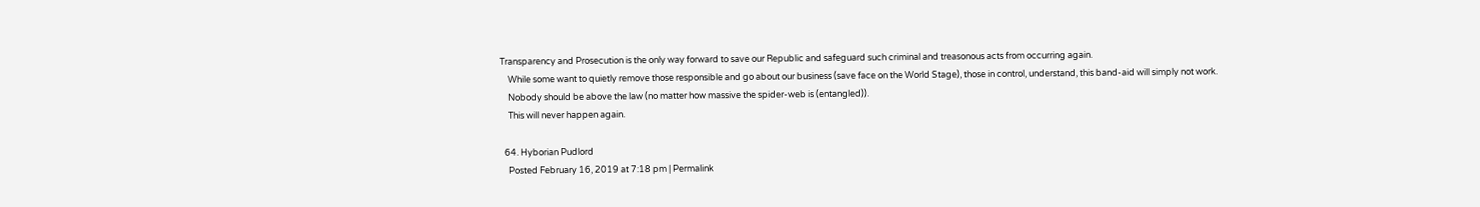Transparency and Prosecution is the only way forward to save our Republic and safeguard such criminal and treasonous acts from occurring again.
    While some want to quietly remove those responsible and go about our business (save face on the World Stage), those in control, understand, this band-aid will simply not work.
    Nobody should be above the law (no matter how massive the spider-web is (entangled)).
    This will never happen again.

  64. Hyborian Pudlord
    Posted February 16, 2019 at 7:18 pm | Permalink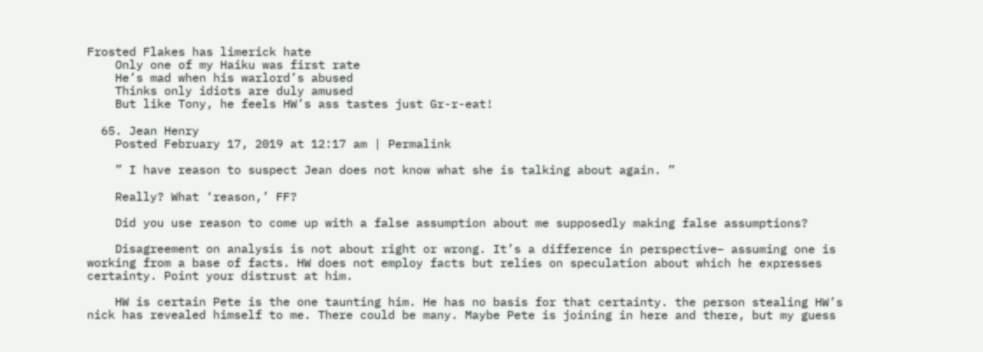Frosted Flakes has limerick hate
    Only one of my Haiku was first rate
    He’s mad when his warlord’s abused
    Thinks only idiots are duly amused
    But like Tony, he feels HW’s ass tastes just Gr-r-eat!

  65. Jean Henry
    Posted February 17, 2019 at 12:17 am | Permalink

    ” I have reason to suspect Jean does not know what she is talking about again. ”

    Really? What ‘reason,’ FF?

    Did you use reason to come up with a false assumption about me supposedly making false assumptions?

    Disagreement on analysis is not about right or wrong. It’s a difference in perspective– assuming one is working from a base of facts. HW does not employ facts but relies on speculation about which he expresses certainty. Point your distrust at him.

    HW is certain Pete is the one taunting him. He has no basis for that certainty. the person stealing HW’s nick has revealed himself to me. There could be many. Maybe Pete is joining in here and there, but my guess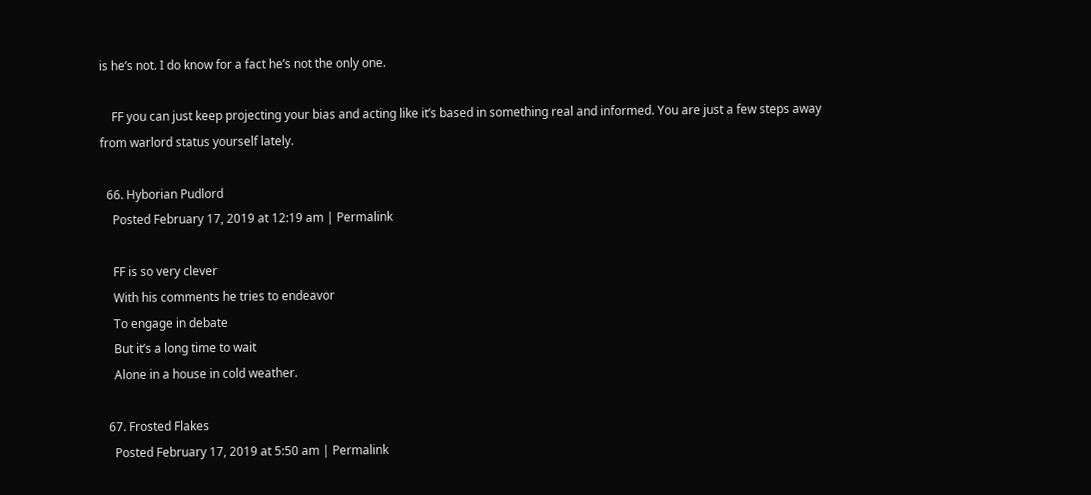is he’s not. I do know for a fact he’s not the only one.

    FF you can just keep projecting your bias and acting like it’s based in something real and informed. You are just a few steps away from warlord status yourself lately.

  66. Hyborian Pudlord
    Posted February 17, 2019 at 12:19 am | Permalink

    FF is so very clever
    With his comments he tries to endeavor
    To engage in debate
    But it’s a long time to wait
    Alone in a house in cold weather.

  67. Frosted Flakes
    Posted February 17, 2019 at 5:50 am | Permalink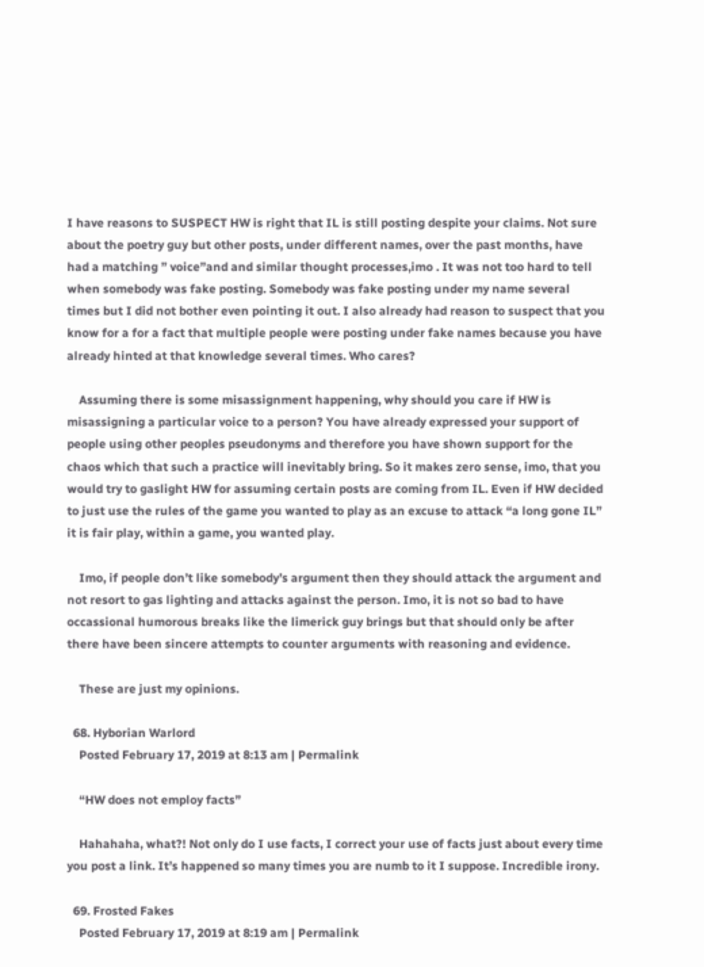I have reasons to SUSPECT HW is right that IL is still posting despite your claims. Not sure about the poetry guy but other posts, under different names, over the past months, have had a matching ” voice”and and similar thought processes,imo . It was not too hard to tell when somebody was fake posting. Somebody was fake posting under my name several times but I did not bother even pointing it out. I also already had reason to suspect that you know for a for a fact that multiple people were posting under fake names because you have already hinted at that knowledge several times. Who cares?

    Assuming there is some misassignment happening, why should you care if HW is misassigning a particular voice to a person? You have already expressed your support of people using other peoples pseudonyms and therefore you have shown support for the chaos which that such a practice will inevitably bring. So it makes zero sense, imo, that you would try to gaslight HW for assuming certain posts are coming from IL. Even if HW decided to just use the rules of the game you wanted to play as an excuse to attack “a long gone IL” it is fair play, within a game, you wanted play.

    Imo, if people don’t like somebody’s argument then they should attack the argument and not resort to gas lighting and attacks against the person. Imo, it is not so bad to have occassional humorous breaks like the limerick guy brings but that should only be after there have been sincere attempts to counter arguments with reasoning and evidence.

    These are just my opinions.

  68. Hyborian Warlord
    Posted February 17, 2019 at 8:13 am | Permalink

    “HW does not employ facts”

    Hahahaha, what?! Not only do I use facts, I correct your use of facts just about every time you post a link. It’s happened so many times you are numb to it I suppose. Incredible irony.

  69. Frosted Fakes
    Posted February 17, 2019 at 8:19 am | Permalink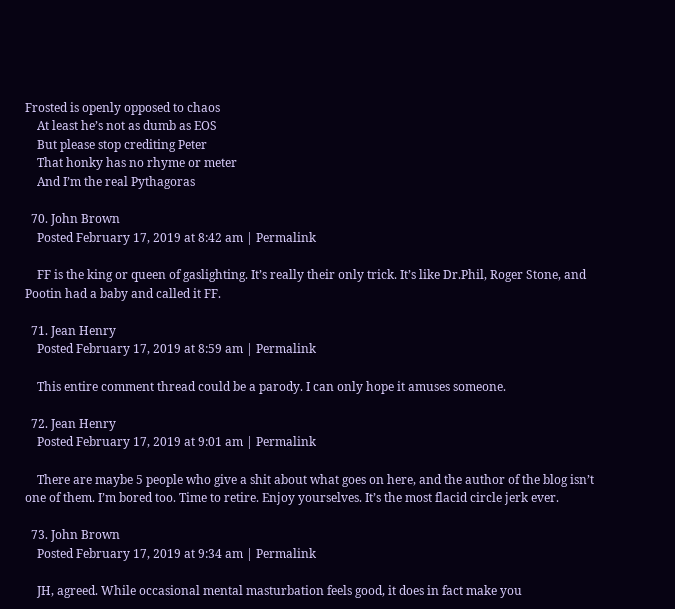Frosted is openly opposed to chaos
    At least he’s not as dumb as EOS
    But please stop crediting Peter
    That honky has no rhyme or meter
    And I’m the real Pythagoras

  70. John Brown
    Posted February 17, 2019 at 8:42 am | Permalink

    FF is the king or queen of gaslighting. It’s really their only trick. It’s like Dr.Phil, Roger Stone, and Pootin had a baby and called it FF.

  71. Jean Henry
    Posted February 17, 2019 at 8:59 am | Permalink

    This entire comment thread could be a parody. I can only hope it amuses someone.

  72. Jean Henry
    Posted February 17, 2019 at 9:01 am | Permalink

    There are maybe 5 people who give a shit about what goes on here, and the author of the blog isn’t one of them. I’m bored too. Time to retire. Enjoy yourselves. It’s the most flacid circle jerk ever.

  73. John Brown
    Posted February 17, 2019 at 9:34 am | Permalink

    JH, agreed. While occasional mental masturbation feels good, it does in fact make you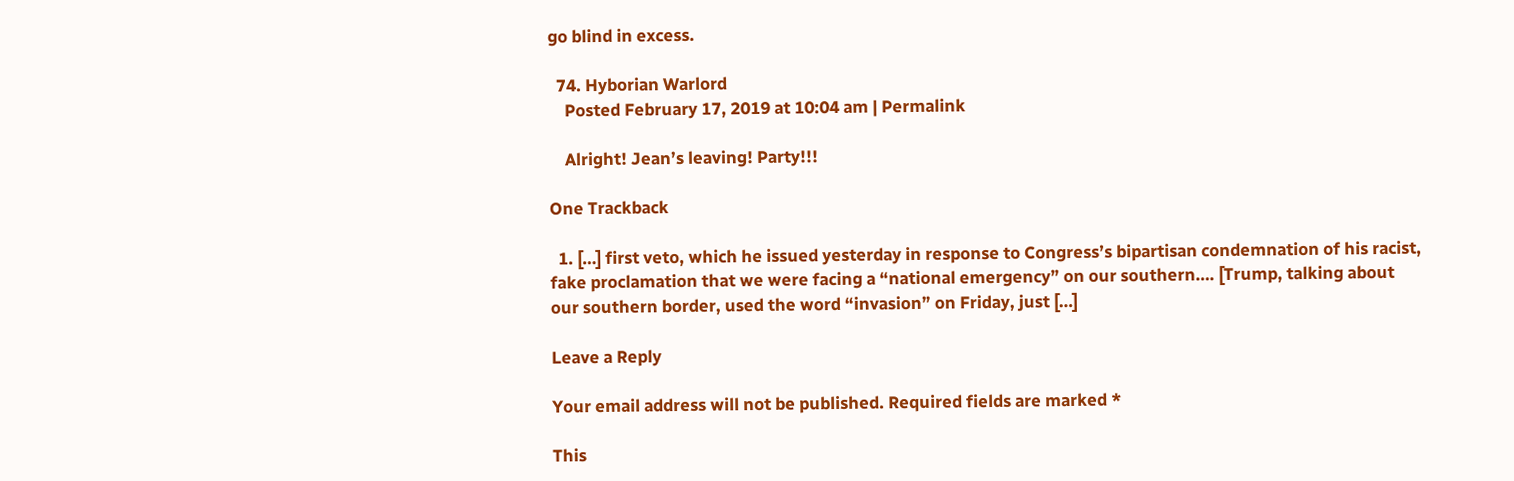go blind in excess.

  74. Hyborian Warlord
    Posted February 17, 2019 at 10:04 am | Permalink

    Alright! Jean’s leaving! Party!!!

One Trackback

  1. […] first veto, which he issued yesterday in response to Congress’s bipartisan condemnation of his racist, fake proclamation that we were facing a “national emergency” on our southern…. [Trump, talking about our southern border, used the word “invasion” on Friday, just […]

Leave a Reply

Your email address will not be published. Required fields are marked *

This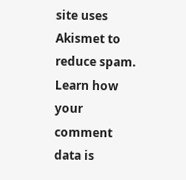site uses Akismet to reduce spam. Learn how your comment data is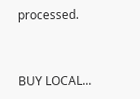processed.


BUY LOCAL...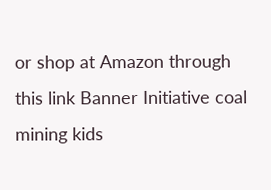or shop at Amazon through this link Banner Initiative coal mining kids